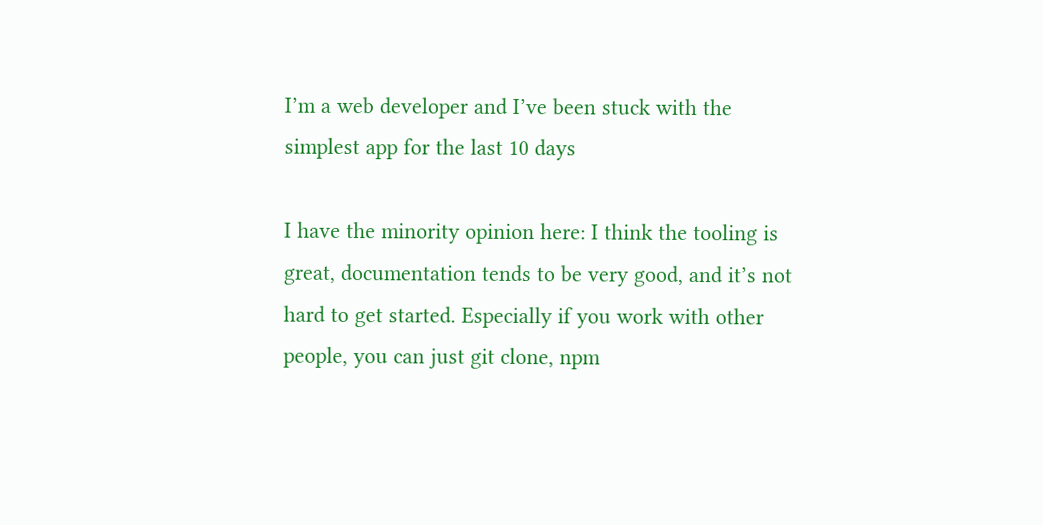I’m a web developer and I’ve been stuck with the simplest app for the last 10 days

I have the minority opinion here: I think the tooling is great, documentation tends to be very good, and it’s not hard to get started. Especially if you work with other people, you can just git clone, npm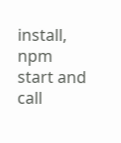install, npm start and call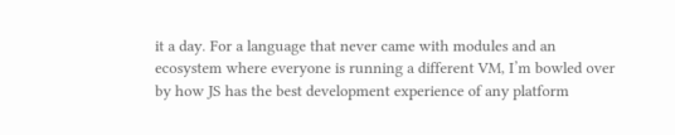it a day. For a language that never came with modules and an ecosystem where everyone is running a different VM, I’m bowled over by how JS has the best development experience of any platform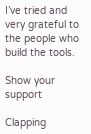I’ve tried and very grateful to the people who build the tools.

Show your support

Clapping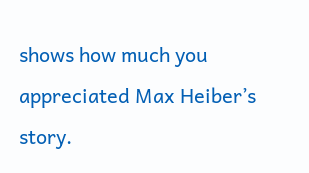shows how much you appreciated Max Heiber’s story.